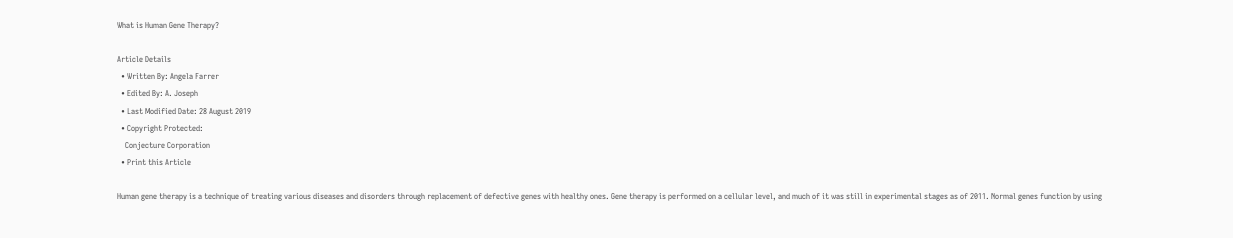What is Human Gene Therapy?

Article Details
  • Written By: Angela Farrer
  • Edited By: A. Joseph
  • Last Modified Date: 28 August 2019
  • Copyright Protected:
    Conjecture Corporation
  • Print this Article

Human gene therapy is a technique of treating various diseases and disorders through replacement of defective genes with healthy ones. Gene therapy is performed on a cellular level, and much of it was still in experimental stages as of 2011. Normal genes function by using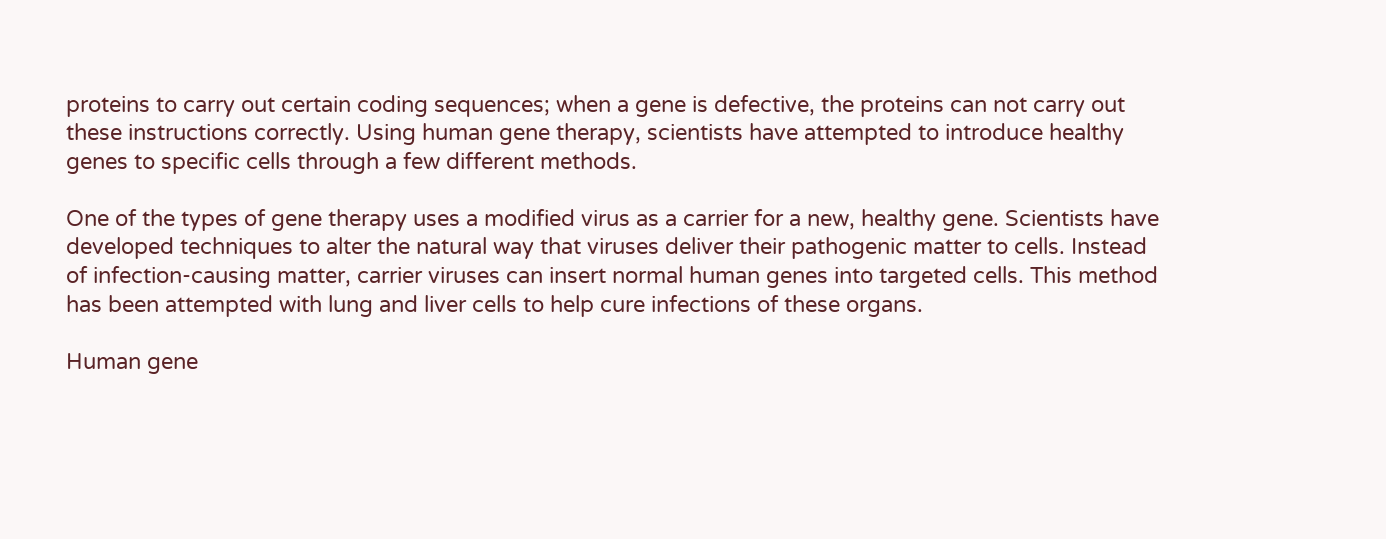proteins to carry out certain coding sequences; when a gene is defective, the proteins can not carry out these instructions correctly. Using human gene therapy, scientists have attempted to introduce healthy genes to specific cells through a few different methods.

One of the types of gene therapy uses a modified virus as a carrier for a new, healthy gene. Scientists have developed techniques to alter the natural way that viruses deliver their pathogenic matter to cells. Instead of infection-causing matter, carrier viruses can insert normal human genes into targeted cells. This method has been attempted with lung and liver cells to help cure infections of these organs.

Human gene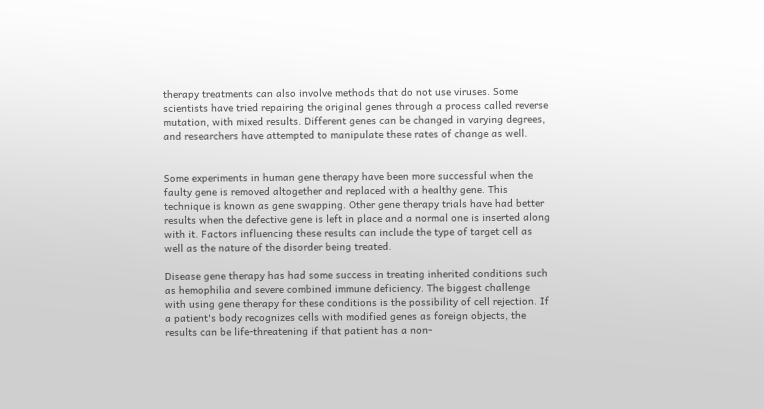therapy treatments can also involve methods that do not use viruses. Some scientists have tried repairing the original genes through a process called reverse mutation, with mixed results. Different genes can be changed in varying degrees, and researchers have attempted to manipulate these rates of change as well.


Some experiments in human gene therapy have been more successful when the faulty gene is removed altogether and replaced with a healthy gene. This technique is known as gene swapping. Other gene therapy trials have had better results when the defective gene is left in place and a normal one is inserted along with it. Factors influencing these results can include the type of target cell as well as the nature of the disorder being treated.

Disease gene therapy has had some success in treating inherited conditions such as hemophilia and severe combined immune deficiency. The biggest challenge with using gene therapy for these conditions is the possibility of cell rejection. If a patient's body recognizes cells with modified genes as foreign objects, the results can be life-threatening if that patient has a non-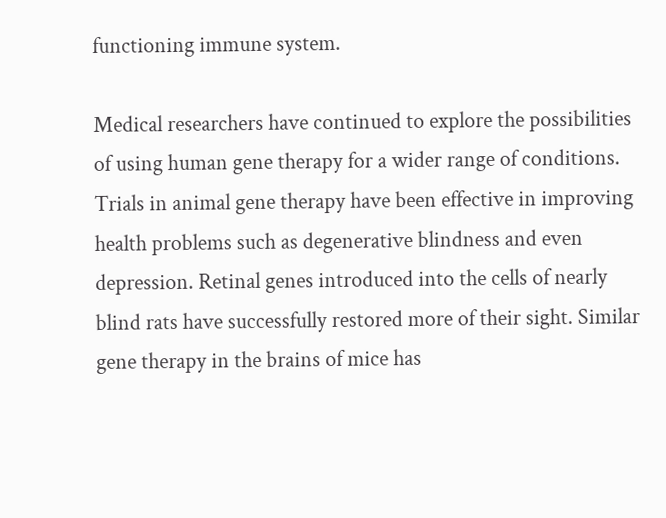functioning immune system.

Medical researchers have continued to explore the possibilities of using human gene therapy for a wider range of conditions. Trials in animal gene therapy have been effective in improving health problems such as degenerative blindness and even depression. Retinal genes introduced into the cells of nearly blind rats have successfully restored more of their sight. Similar gene therapy in the brains of mice has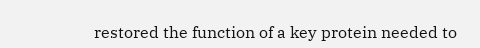restored the function of a key protein needed to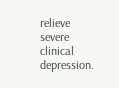relieve severe clinical depression.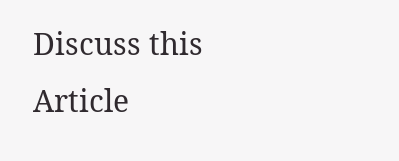Discuss this Article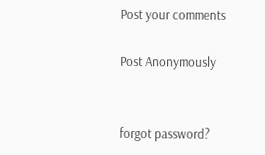Post your comments

Post Anonymously


forgot password?